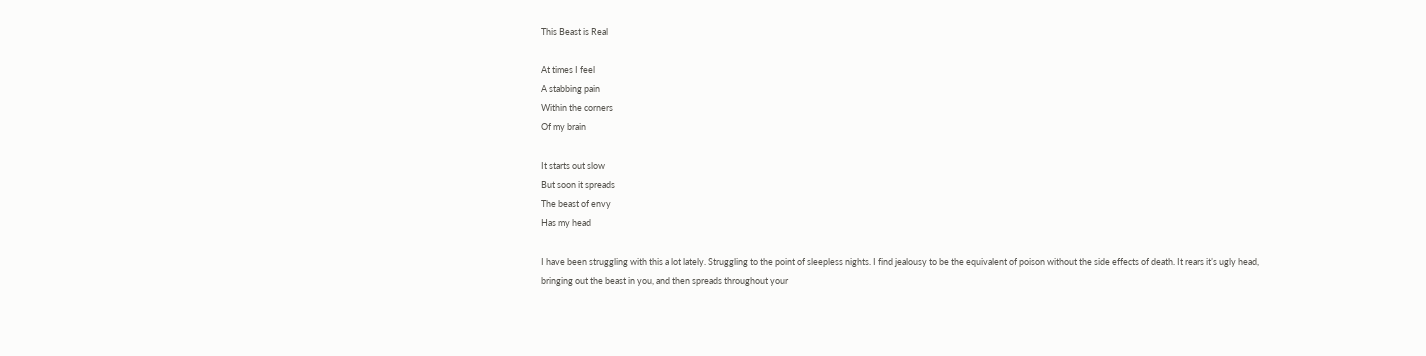This Beast is Real

At times I feel
A stabbing pain
Within the corners
Of my brain

It starts out slow
But soon it spreads
The beast of envy
Has my head

I have been struggling with this a lot lately. Struggling to the point of sleepless nights. I find jealousy to be the equivalent of poison without the side effects of death. It rears it’s ugly head, bringing out the beast in you, and then spreads throughout your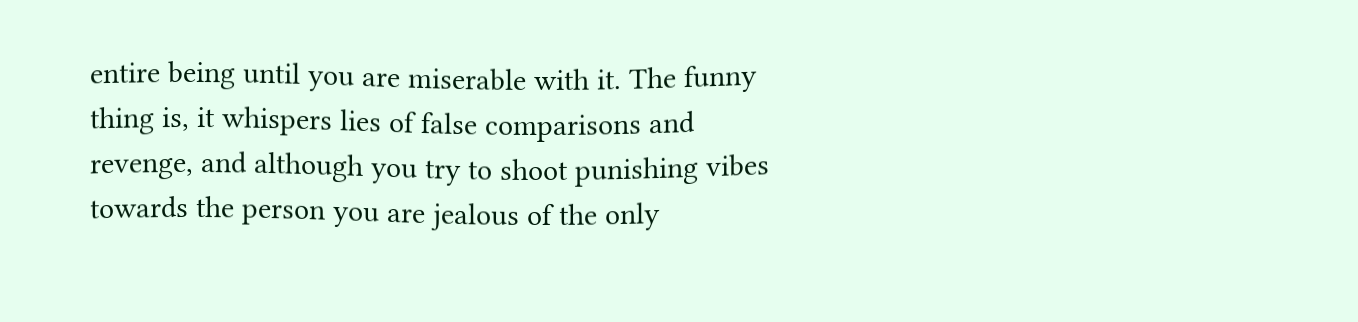entire being until you are miserable with it. The funny thing is, it whispers lies of false comparisons and revenge, and although you try to shoot punishing vibes towards the person you are jealous of the only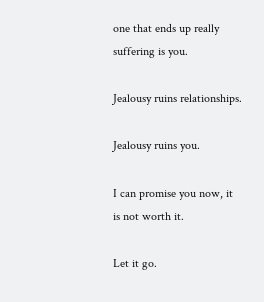one that ends up really suffering is you.

Jealousy ruins relationships.

Jealousy ruins you.

I can promise you now, it is not worth it.

Let it go.